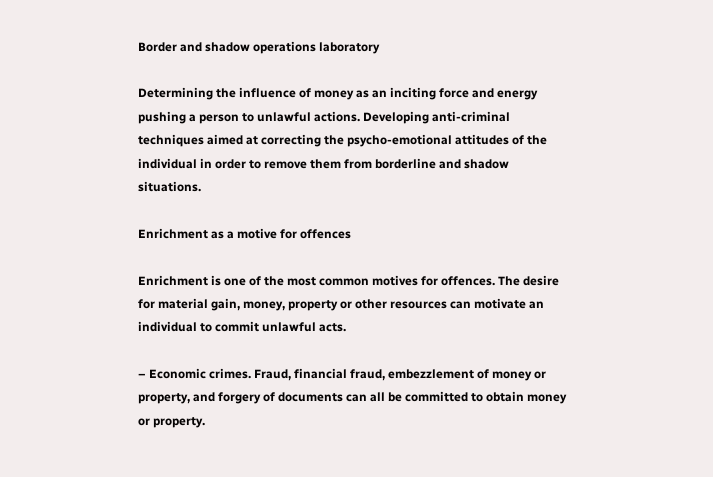Border and shadow operations laboratory

Determining the influence of money as an inciting force and energy pushing a person to unlawful actions. Developing anti-criminal techniques aimed at correcting the psycho-emotional attitudes of the individual in order to remove them from borderline and shadow situations.

Enrichment as a motive for offences

Enrichment is one of the most common motives for offences. The desire for material gain, money, property or other resources can motivate an individual to commit unlawful acts.

– Economic crimes. Fraud, financial fraud, embezzlement of money or property, and forgery of documents can all be committed to obtain money or property.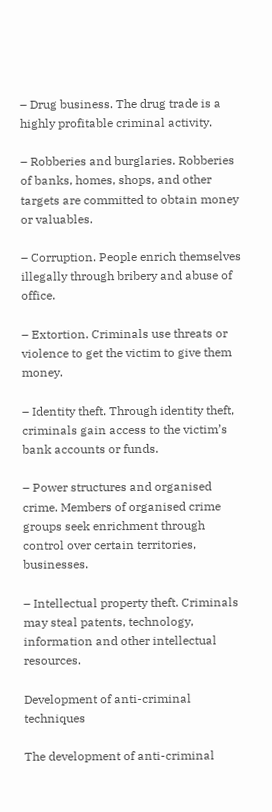– Drug business. The drug trade is a highly profitable criminal activity.

– Robberies and burglaries. Robberies of banks, homes, shops, and other targets are committed to obtain money or valuables.

– Corruption. People enrich themselves illegally through bribery and abuse of office.

– Extortion. Criminals use threats or violence to get the victim to give them money.

– Identity theft. Through identity theft, criminals gain access to the victim’s bank accounts or funds.

– Power structures and organised crime. Members of organised crime groups seek enrichment through control over certain territories, businesses.

– Intellectual property theft. Criminals may steal patents, technology, information and other intellectual resources.

Development of anti-criminal techniques

The development of anti-criminal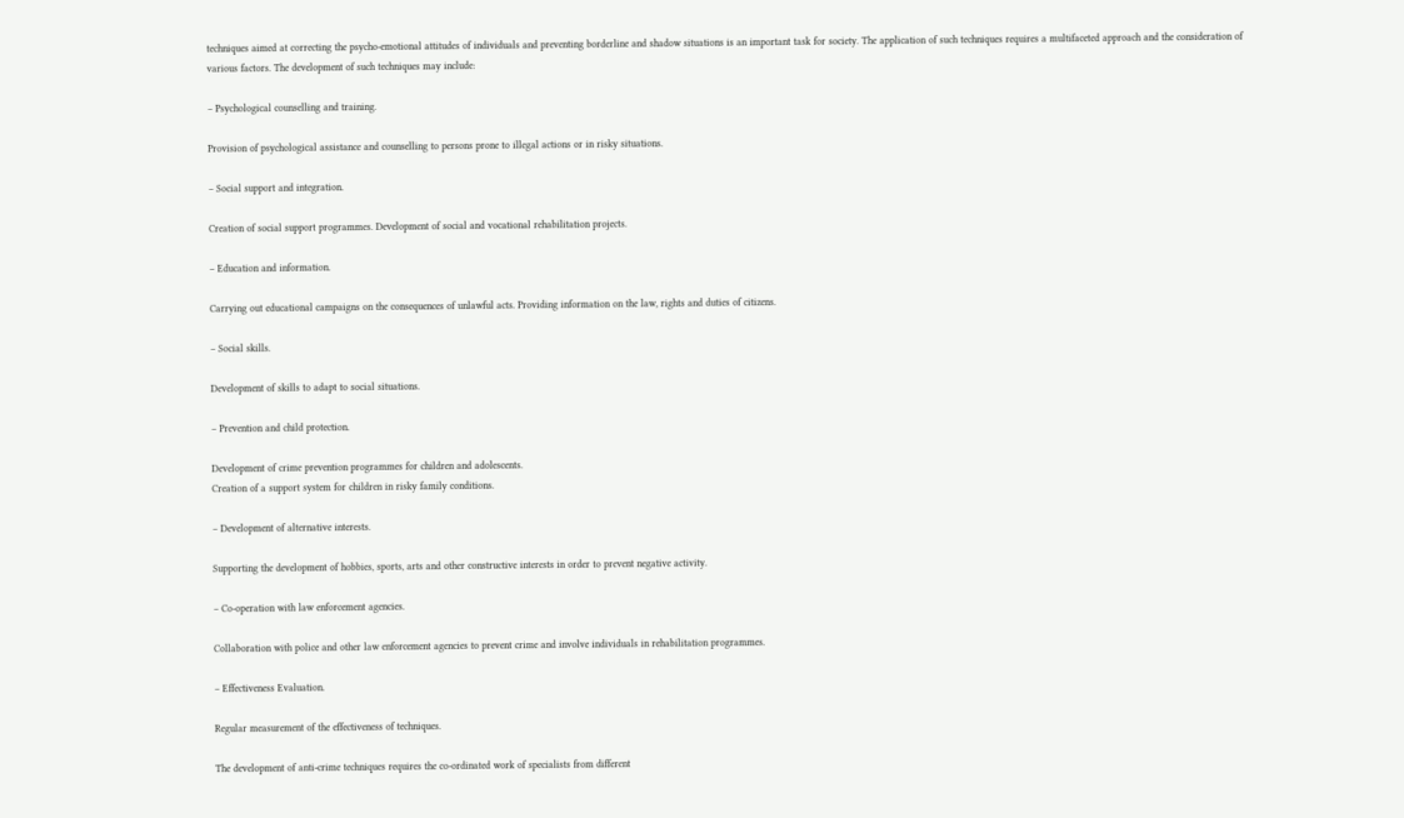techniques aimed at correcting the psycho-emotional attitudes of individuals and preventing borderline and shadow situations is an important task for society. The application of such techniques requires a multifaceted approach and the consideration of various factors. The development of such techniques may include:

– Psychological counselling and training.

Provision of psychological assistance and counselling to persons prone to illegal actions or in risky situations.

– Social support and integration.

Creation of social support programmes. Development of social and vocational rehabilitation projects.

– Education and information.

Carrying out educational campaigns on the consequences of unlawful acts. Providing information on the law, rights and duties of citizens.

– Social skills.

Development of skills to adapt to social situations.

– Prevention and child protection.

Development of crime prevention programmes for children and adolescents.
Creation of a support system for children in risky family conditions.

– Development of alternative interests.

Supporting the development of hobbies, sports, arts and other constructive interests in order to prevent negative activity.

– Co-operation with law enforcement agencies.

Collaboration with police and other law enforcement agencies to prevent crime and involve individuals in rehabilitation programmes.

– Effectiveness Evaluation.

Regular measurement of the effectiveness of techniques.

The development of anti-crime techniques requires the co-ordinated work of specialists from different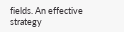fields. An effective strategy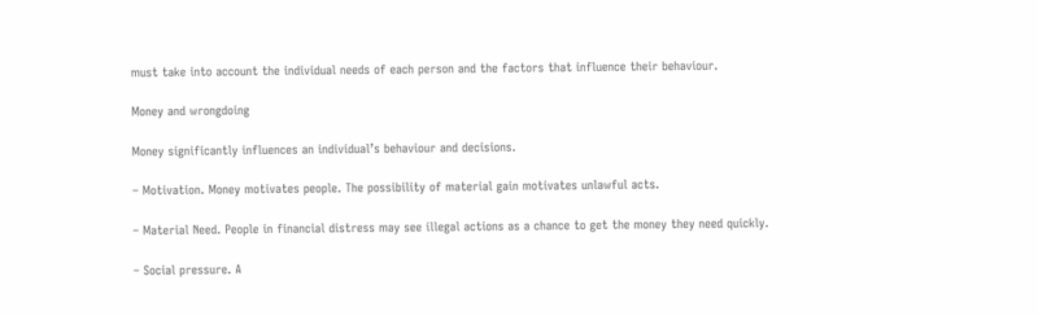must take into account the individual needs of each person and the factors that influence their behaviour.

Money and wrongdoing

Money significantly influences an individual’s behaviour and decisions.

– Motivation. Money motivates people. The possibility of material gain motivates unlawful acts.

– Material Need. People in financial distress may see illegal actions as a chance to get the money they need quickly.

– Social pressure. A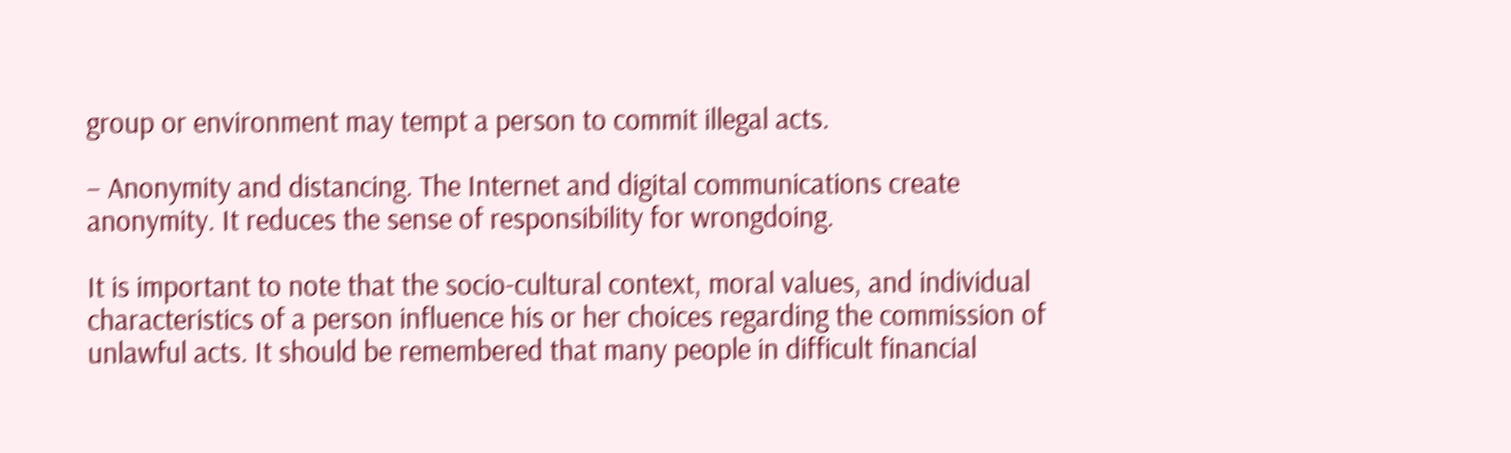group or environment may tempt a person to commit illegal acts.

– Anonymity and distancing. The Internet and digital communications create anonymity. It reduces the sense of responsibility for wrongdoing.

It is important to note that the socio-cultural context, moral values, and individual characteristics of a person influence his or her choices regarding the commission of unlawful acts. It should be remembered that many people in difficult financial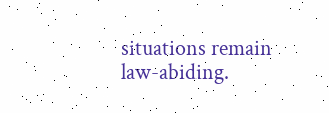situations remain law-abiding.